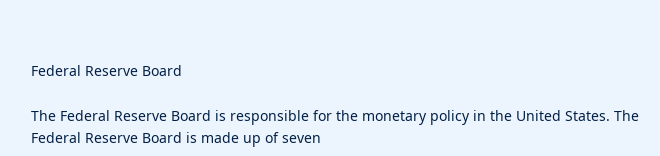Federal Reserve Board

The Federal Reserve Board is responsible for the monetary policy in the United States. The Federal Reserve Board is made up of seven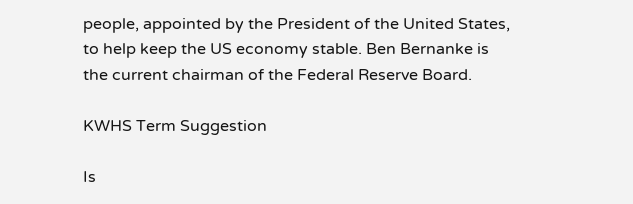people, appointed by the President of the United States, to help keep the US economy stable. Ben Bernanke is the current chairman of the Federal Reserve Board.

KWHS Term Suggestion

Is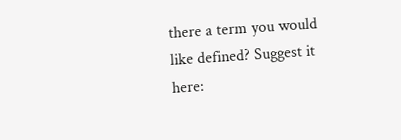there a term you would like defined? Suggest it here: